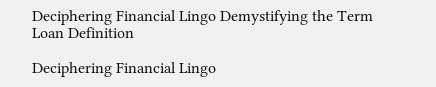Deciphering Financial Lingo Demystifying the Term Loan Definition

Deciphering Financial Lingo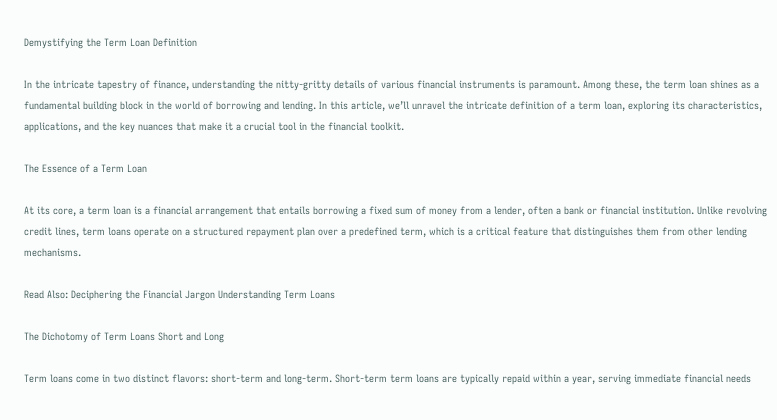Demystifying the Term Loan Definition

In the intricate tapestry of finance, understanding the nitty-gritty details of various financial instruments is paramount. Among these, the term loan shines as a fundamental building block in the world of borrowing and lending. In this article, we’ll unravel the intricate definition of a term loan, exploring its characteristics, applications, and the key nuances that make it a crucial tool in the financial toolkit.

The Essence of a Term Loan

At its core, a term loan is a financial arrangement that entails borrowing a fixed sum of money from a lender, often a bank or financial institution. Unlike revolving credit lines, term loans operate on a structured repayment plan over a predefined term, which is a critical feature that distinguishes them from other lending mechanisms.

Read Also: Deciphering the Financial Jargon Understanding Term Loans

The Dichotomy of Term Loans Short and Long

Term loans come in two distinct flavors: short-term and long-term. Short-term term loans are typically repaid within a year, serving immediate financial needs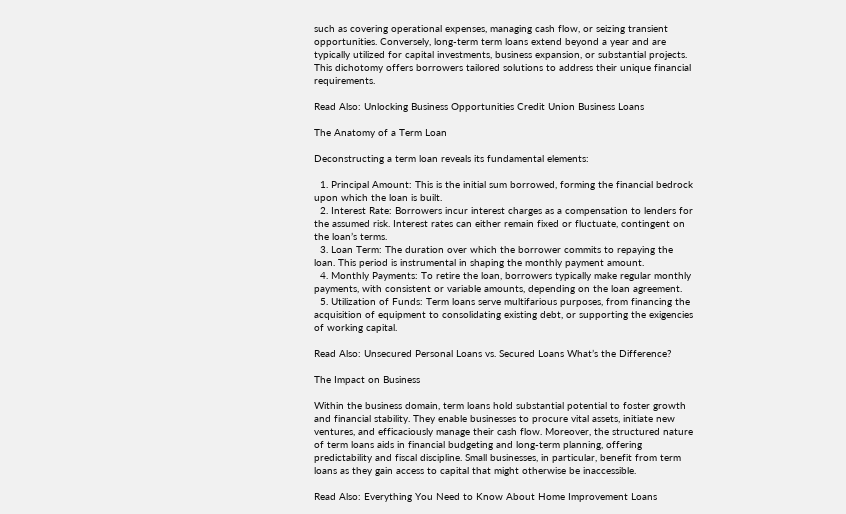such as covering operational expenses, managing cash flow, or seizing transient opportunities. Conversely, long-term term loans extend beyond a year and are typically utilized for capital investments, business expansion, or substantial projects. This dichotomy offers borrowers tailored solutions to address their unique financial requirements.

Read Also: Unlocking Business Opportunities Credit Union Business Loans

The Anatomy of a Term Loan

Deconstructing a term loan reveals its fundamental elements:

  1. Principal Amount: This is the initial sum borrowed, forming the financial bedrock upon which the loan is built.
  2. Interest Rate: Borrowers incur interest charges as a compensation to lenders for the assumed risk. Interest rates can either remain fixed or fluctuate, contingent on the loan’s terms.
  3. Loan Term: The duration over which the borrower commits to repaying the loan. This period is instrumental in shaping the monthly payment amount.
  4. Monthly Payments: To retire the loan, borrowers typically make regular monthly payments, with consistent or variable amounts, depending on the loan agreement.
  5. Utilization of Funds: Term loans serve multifarious purposes, from financing the acquisition of equipment to consolidating existing debt, or supporting the exigencies of working capital.

Read Also: Unsecured Personal Loans vs. Secured Loans What’s the Difference?

The Impact on Business

Within the business domain, term loans hold substantial potential to foster growth and financial stability. They enable businesses to procure vital assets, initiate new ventures, and efficaciously manage their cash flow. Moreover, the structured nature of term loans aids in financial budgeting and long-term planning, offering predictability and fiscal discipline. Small businesses, in particular, benefit from term loans as they gain access to capital that might otherwise be inaccessible.

Read Also: Everything You Need to Know About Home Improvement Loans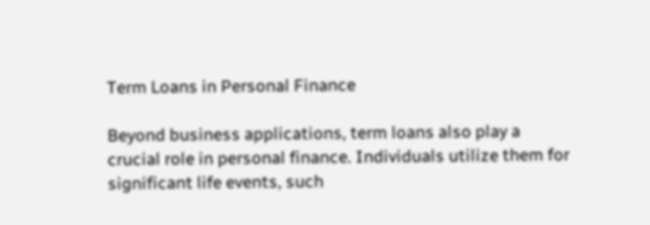Term Loans in Personal Finance

Beyond business applications, term loans also play a crucial role in personal finance. Individuals utilize them for significant life events, such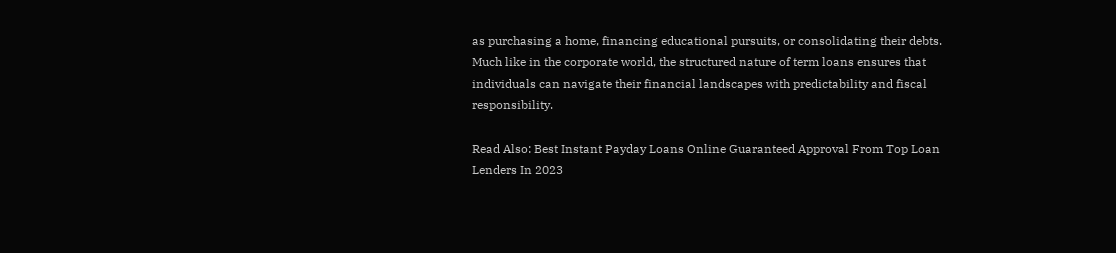as purchasing a home, financing educational pursuits, or consolidating their debts. Much like in the corporate world, the structured nature of term loans ensures that individuals can navigate their financial landscapes with predictability and fiscal responsibility.

Read Also: Best Instant Payday Loans Online Guaranteed Approval From Top Loan Lenders In 2023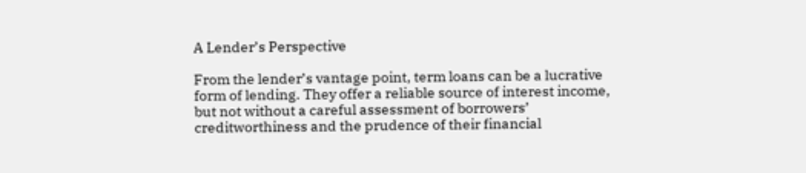A Lender’s Perspective

From the lender’s vantage point, term loans can be a lucrative form of lending. They offer a reliable source of interest income, but not without a careful assessment of borrowers’ creditworthiness and the prudence of their financial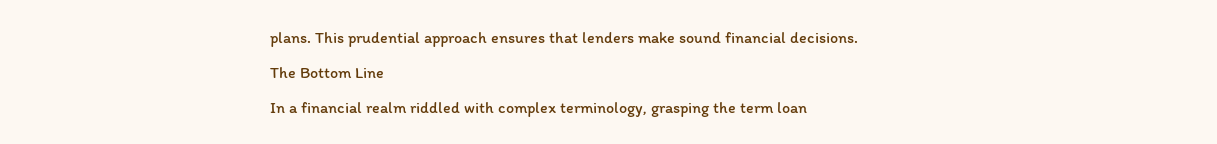plans. This prudential approach ensures that lenders make sound financial decisions.

The Bottom Line

In a financial realm riddled with complex terminology, grasping the term loan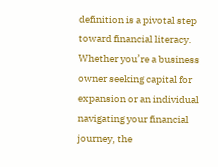definition is a pivotal step toward financial literacy. Whether you’re a business owner seeking capital for expansion or an individual navigating your financial journey, the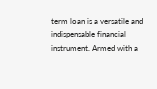term loan is a versatile and indispensable financial instrument. Armed with a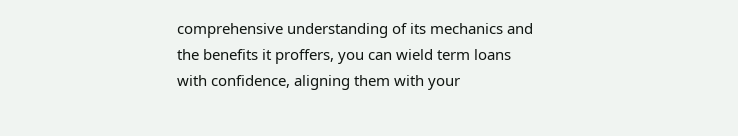comprehensive understanding of its mechanics and the benefits it proffers, you can wield term loans with confidence, aligning them with your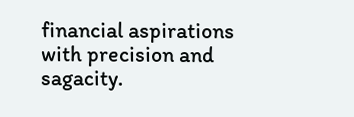financial aspirations with precision and sagacity.